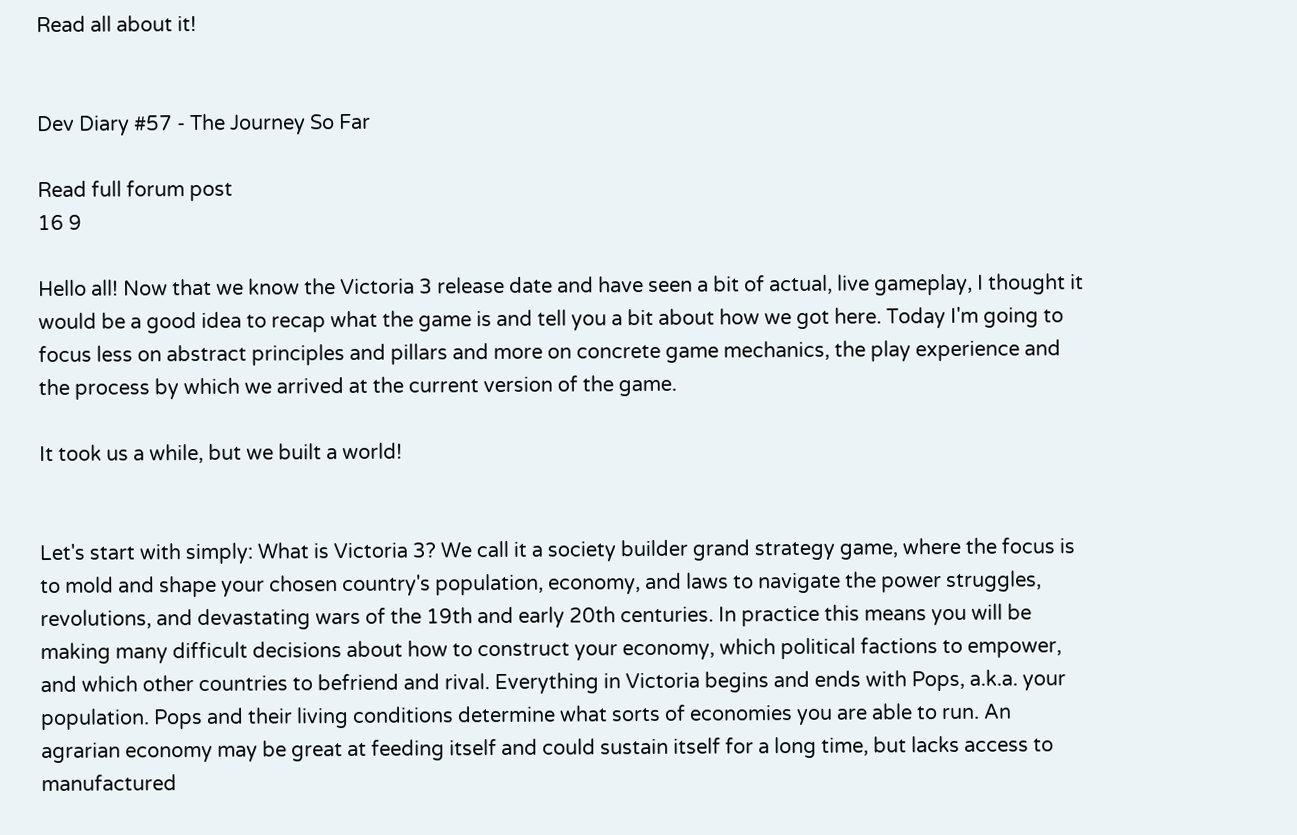Read all about it!


Dev Diary #57 - The Journey So Far

Read full forum post
16 9

Hello all! Now that we know the Victoria 3 release date and have seen a bit of actual, live gameplay, I thought it would be a good idea to recap what the game is and tell you a bit about how we got here. Today I'm going to focus less on abstract principles and pillars and more on concrete game mechanics, the play experience and the process by which we arrived at the current version of the game.

It took us a while, but we built a world!


Let's start with simply: What is Victoria 3? We call it a society builder grand strategy game, where the focus is to mold and shape your chosen country's population, economy, and laws to navigate the power struggles, revolutions, and devastating wars of the 19th and early 20th centuries. In practice this means you will be making many difficult decisions about how to construct your economy, which political factions to empower, and which other countries to befriend and rival. Everything in Victoria begins and ends with Pops, a.k.a. your population. Pops and their living conditions determine what sorts of economies you are able to run. An agrarian economy may be great at feeding itself and could sustain itself for a long time, but lacks access to manufactured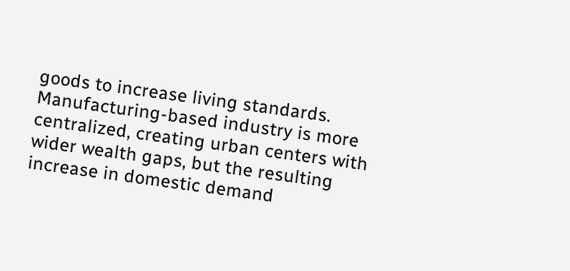goods to increase living standards. Manufacturing-based industry is more centralized, creating urban centers with wider wealth gaps, but the resulting increase in domestic demand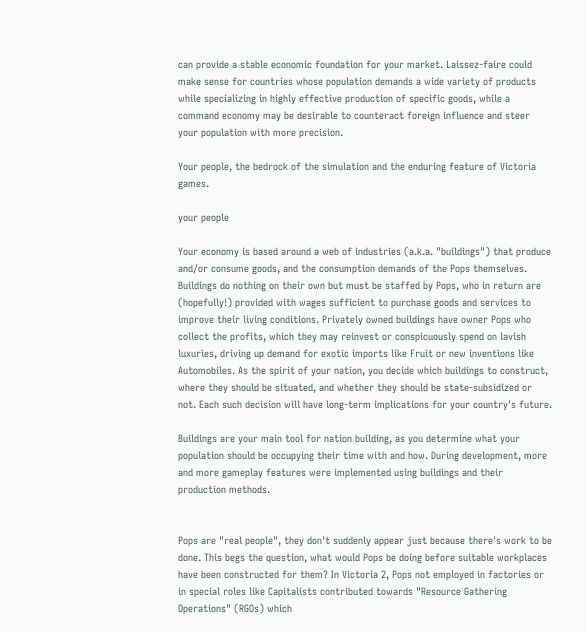can provide a stable economic foundation for your market. Laissez-faire could make sense for countries whose population demands a wide variety of products while specializing in highly effective production of specific goods, while a command economy may be desirable to counteract foreign influence and steer your population with more precision.

Your people, the bedrock of the simulation and the enduring feature of Victoria games.

your people

Your economy is based around a web of industries (a.k.a. "buildings") that produce and/or consume goods, and the consumption demands of the Pops themselves. Buildings do nothing on their own but must be staffed by Pops, who in return are (hopefully!) provided with wages sufficient to purchase goods and services to improve their living conditions. Privately owned buildings have owner Pops who collect the profits, which they may reinvest or conspicuously spend on lavish luxuries, driving up demand for exotic imports like Fruit or new inventions like Automobiles. As the spirit of your nation, you decide which buildings to construct, where they should be situated, and whether they should be state-subsidized or not. Each such decision will have long-term implications for your country's future.

Buildings are your main tool for nation building, as you determine what your population should be occupying their time with and how. During development, more and more gameplay features were implemented using buildings and their production methods.


Pops are "real people", they don't suddenly appear just because there's work to be done. This begs the question, what would Pops be doing before suitable workplaces have been constructed for them? In Victoria 2, Pops not employed in factories or in special roles like Capitalists contributed towards "Resource Gathering Operations" (RGOs) which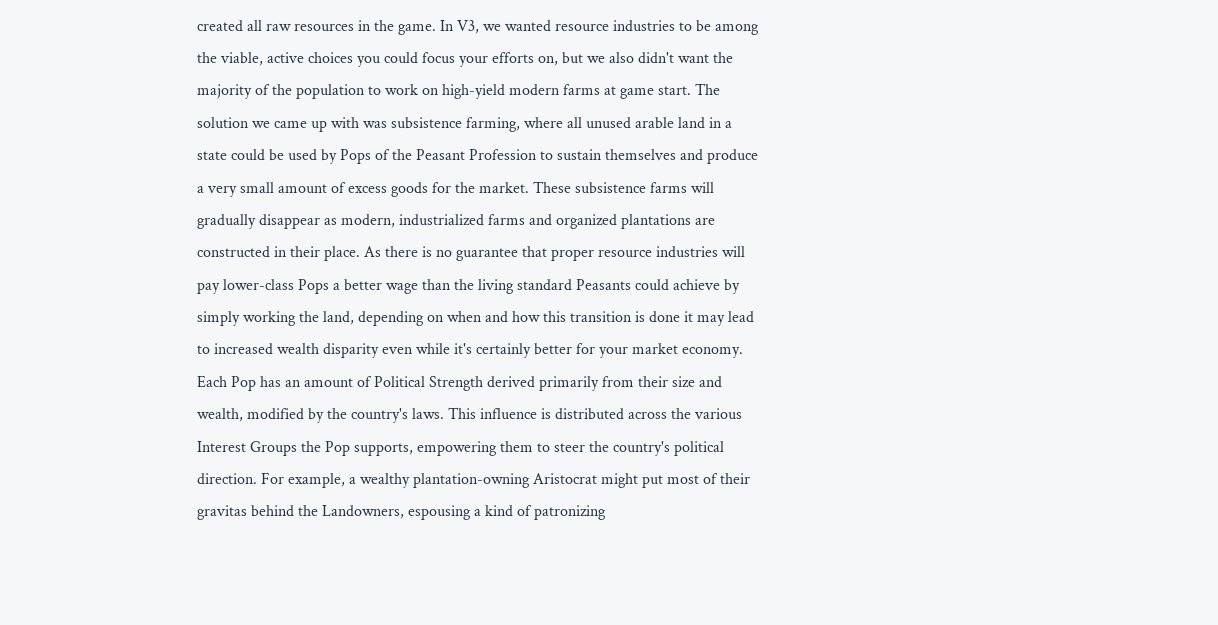created all raw resources in the game. In V3, we wanted resource industries to be among the viable, active choices you could focus your efforts on, but we also didn't want the majority of the population to work on high-yield modern farms at game start. The solution we came up with was subsistence farming, where all unused arable land in a state could be used by Pops of the Peasant Profession to sustain themselves and produce a very small amount of excess goods for the market. These subsistence farms will gradually disappear as modern, industrialized farms and organized plantations are constructed in their place. As there is no guarantee that proper resource industries will pay lower-class Pops a better wage than the living standard Peasants could achieve by simply working the land, depending on when and how this transition is done it may lead to increased wealth disparity even while it's certainly better for your market economy. Each Pop has an amount of Political Strength derived primarily from their size and wealth, modified by the country's laws. This influence is distributed across the various Interest Groups the Pop supports, empowering them to steer the country's political direction. For example, a wealthy plantation-owning Aristocrat might put most of their gravitas behind the Landowners, espousing a kind of patronizing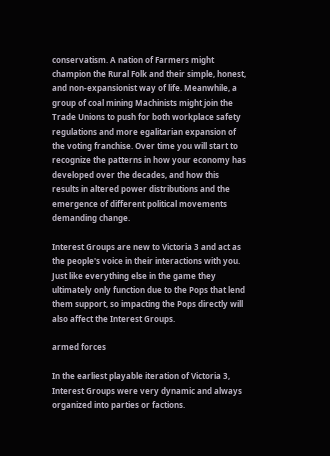conservatism. A nation of Farmers might champion the Rural Folk and their simple, honest, and non-expansionist way of life. Meanwhile, a group of coal mining Machinists might join the Trade Unions to push for both workplace safety regulations and more egalitarian expansion of the voting franchise. Over time you will start to recognize the patterns in how your economy has developed over the decades, and how this results in altered power distributions and the emergence of different political movements demanding change.

Interest Groups are new to Victoria 3 and act as the people's voice in their interactions with you. Just like everything else in the game they ultimately only function due to the Pops that lend them support, so impacting the Pops directly will also affect the Interest Groups.

armed forces

In the earliest playable iteration of Victoria 3, Interest Groups were very dynamic and always organized into parties or factions.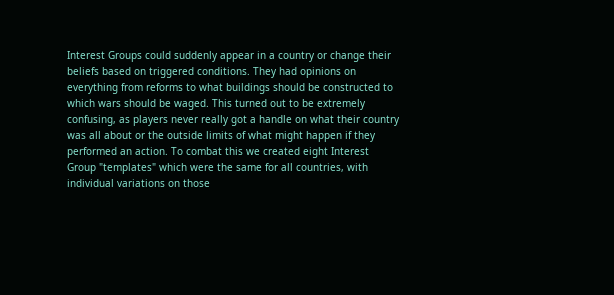Interest Groups could suddenly appear in a country or change their beliefs based on triggered conditions. They had opinions on everything from reforms to what buildings should be constructed to which wars should be waged. This turned out to be extremely confusing, as players never really got a handle on what their country was all about or the outside limits of what might happen if they performed an action. To combat this we created eight Interest Group "templates" which were the same for all countries, with individual variations on those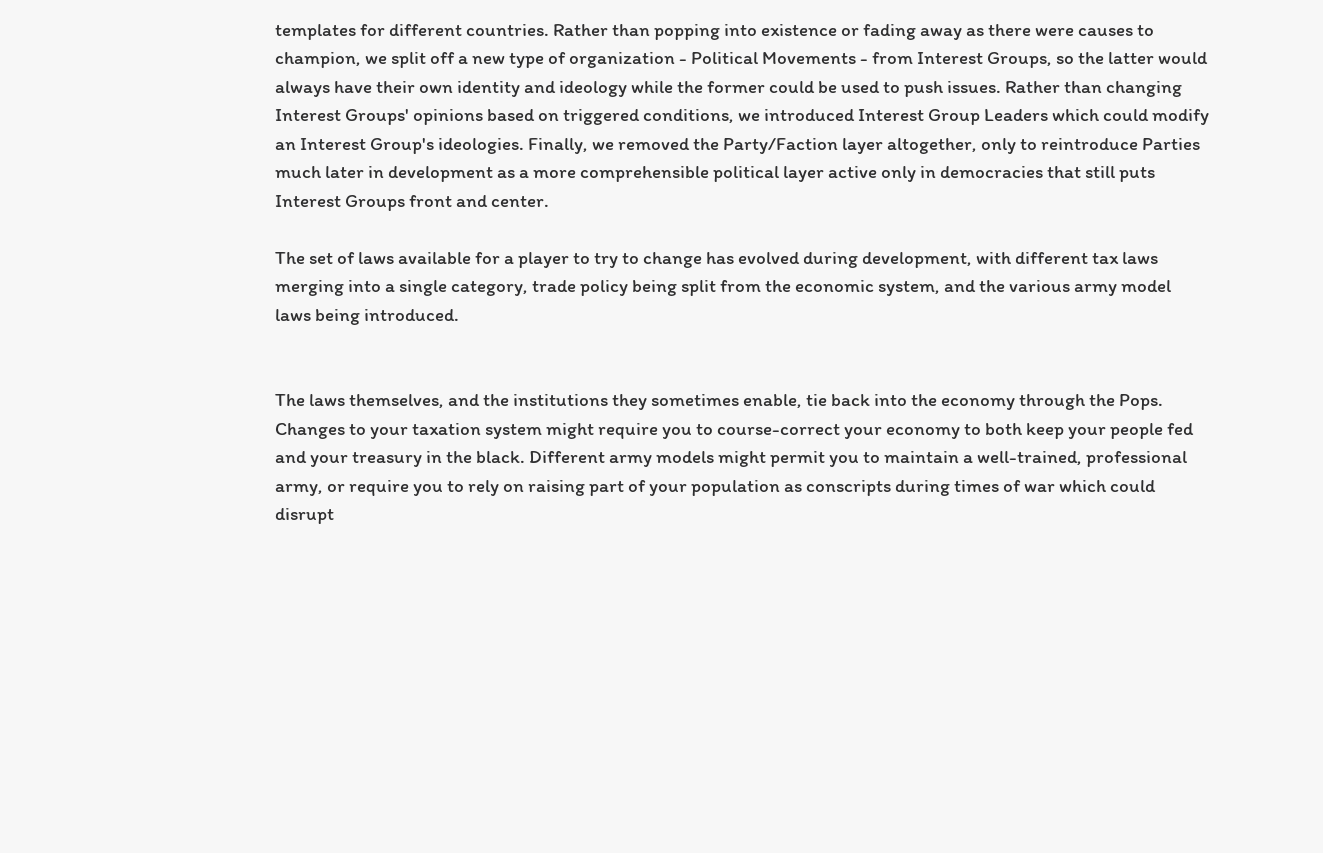templates for different countries. Rather than popping into existence or fading away as there were causes to champion, we split off a new type of organization - Political Movements - from Interest Groups, so the latter would always have their own identity and ideology while the former could be used to push issues. Rather than changing Interest Groups' opinions based on triggered conditions, we introduced Interest Group Leaders which could modify an Interest Group's ideologies. Finally, we removed the Party/Faction layer altogether, only to reintroduce Parties much later in development as a more comprehensible political layer active only in democracies that still puts Interest Groups front and center.

The set of laws available for a player to try to change has evolved during development, with different tax laws merging into a single category, trade policy being split from the economic system, and the various army model laws being introduced.


The laws themselves, and the institutions they sometimes enable, tie back into the economy through the Pops. Changes to your taxation system might require you to course-correct your economy to both keep your people fed and your treasury in the black. Different army models might permit you to maintain a well-trained, professional army, or require you to rely on raising part of your population as conscripts during times of war which could disrupt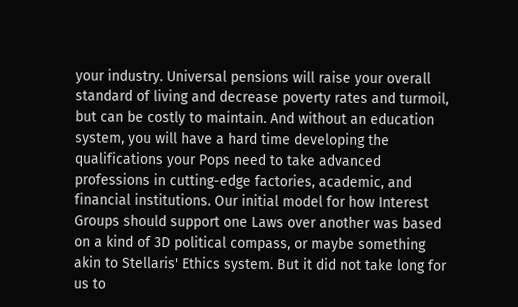your industry. Universal pensions will raise your overall standard of living and decrease poverty rates and turmoil, but can be costly to maintain. And without an education system, you will have a hard time developing the qualifications your Pops need to take advanced professions in cutting-edge factories, academic, and financial institutions. Our initial model for how Interest Groups should support one Laws over another was based on a kind of 3D political compass, or maybe something akin to Stellaris' Ethics system. But it did not take long for us to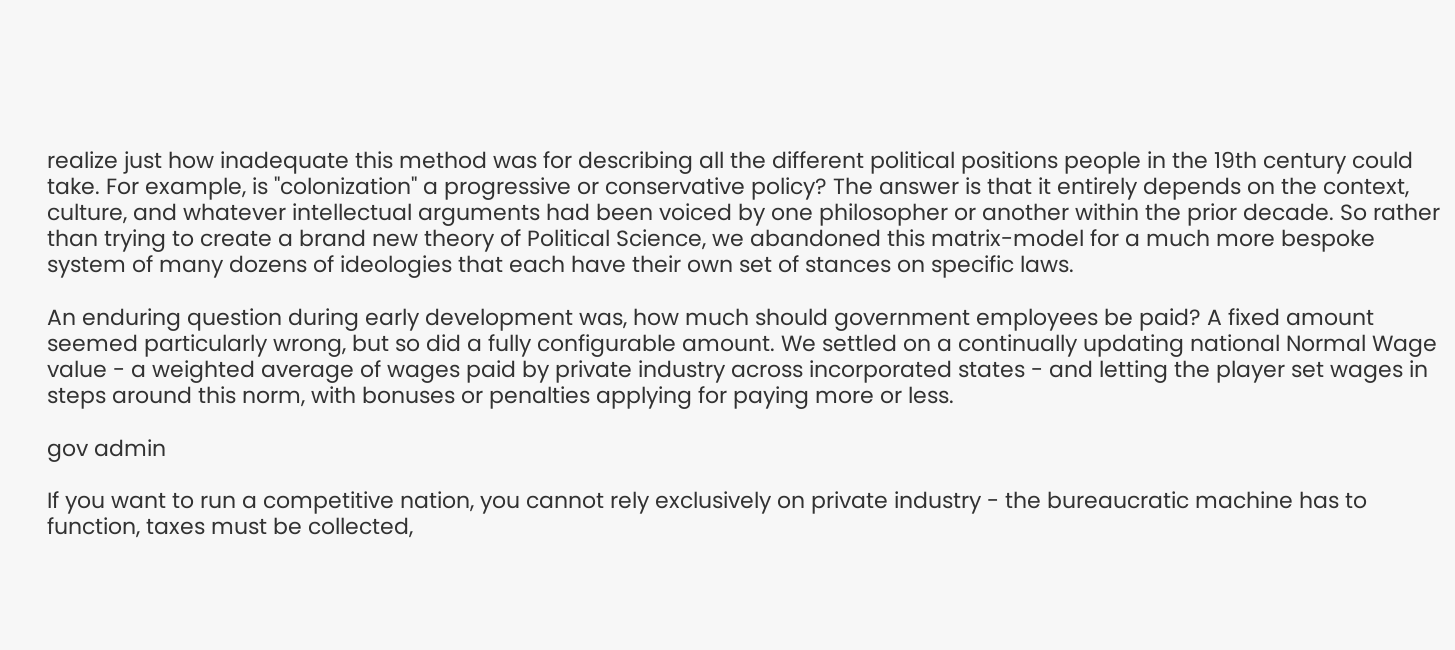realize just how inadequate this method was for describing all the different political positions people in the 19th century could take. For example, is "colonization" a progressive or conservative policy? The answer is that it entirely depends on the context, culture, and whatever intellectual arguments had been voiced by one philosopher or another within the prior decade. So rather than trying to create a brand new theory of Political Science, we abandoned this matrix-model for a much more bespoke system of many dozens of ideologies that each have their own set of stances on specific laws.

An enduring question during early development was, how much should government employees be paid? A fixed amount seemed particularly wrong, but so did a fully configurable amount. We settled on a continually updating national Normal Wage value - a weighted average of wages paid by private industry across incorporated states - and letting the player set wages in steps around this norm, with bonuses or penalties applying for paying more or less.

gov admin

If you want to run a competitive nation, you cannot rely exclusively on private industry - the bureaucratic machine has to function, taxes must be collected,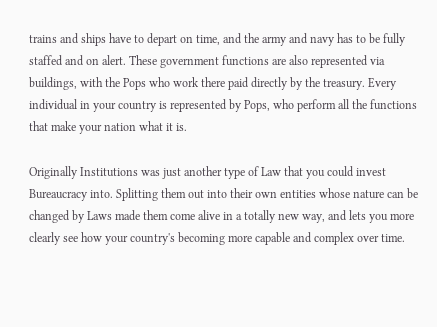trains and ships have to depart on time, and the army and navy has to be fully staffed and on alert. These government functions are also represented via buildings, with the Pops who work there paid directly by the treasury. Every individual in your country is represented by Pops, who perform all the functions that make your nation what it is.

Originally Institutions was just another type of Law that you could invest Bureaucracy into. Splitting them out into their own entities whose nature can be changed by Laws made them come alive in a totally new way, and lets you more clearly see how your country's becoming more capable and complex over time.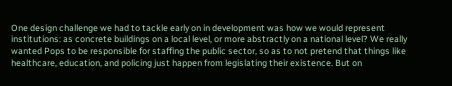One design challenge we had to tackle early on in development was how we would represent institutions: as concrete buildings on a local level, or more abstractly on a national level? We really wanted Pops to be responsible for staffing the public sector, so as to not pretend that things like healthcare, education, and policing just happen from legislating their existence. But on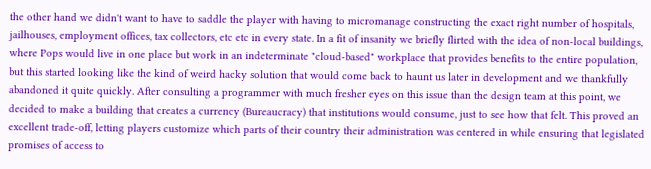the other hand we didn't want to have to saddle the player with having to micromanage constructing the exact right number of hospitals, jailhouses, employment offices, tax collectors, etc etc in every state. In a fit of insanity we briefly flirted with the idea of non-local buildings, where Pops would live in one place but work in an indeterminate "cloud-based" workplace that provides benefits to the entire population, but this started looking like the kind of weird hacky solution that would come back to haunt us later in development and we thankfully abandoned it quite quickly. After consulting a programmer with much fresher eyes on this issue than the design team at this point, we decided to make a building that creates a currency (Bureaucracy) that institutions would consume, just to see how that felt. This proved an excellent trade-off, letting players customize which parts of their country their administration was centered in while ensuring that legislated promises of access to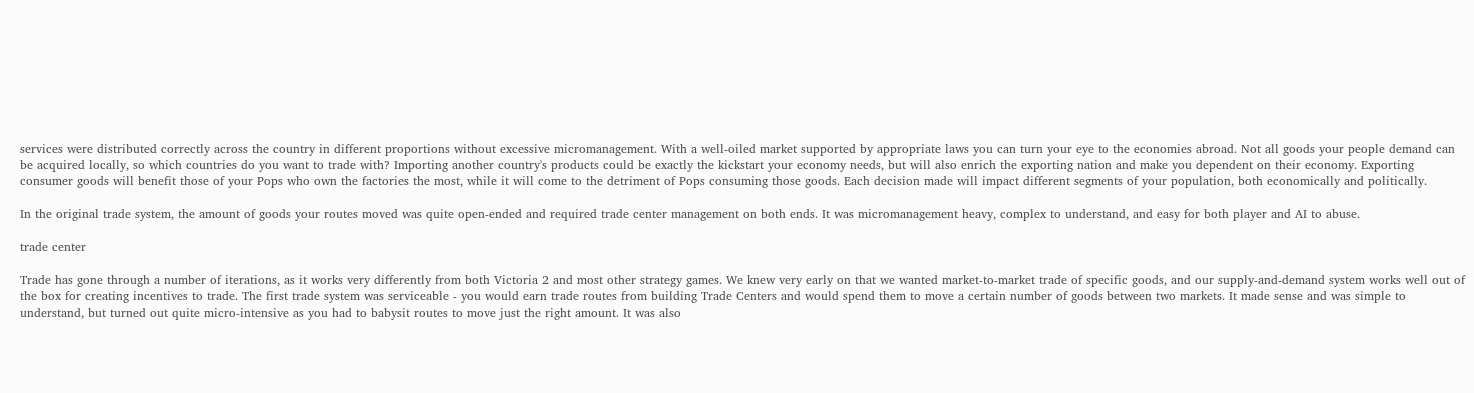services were distributed correctly across the country in different proportions without excessive micromanagement. With a well-oiled market supported by appropriate laws you can turn your eye to the economies abroad. Not all goods your people demand can be acquired locally, so which countries do you want to trade with? Importing another country's products could be exactly the kickstart your economy needs, but will also enrich the exporting nation and make you dependent on their economy. Exporting consumer goods will benefit those of your Pops who own the factories the most, while it will come to the detriment of Pops consuming those goods. Each decision made will impact different segments of your population, both economically and politically.

In the original trade system, the amount of goods your routes moved was quite open-ended and required trade center management on both ends. It was micromanagement heavy, complex to understand, and easy for both player and AI to abuse.

trade center

Trade has gone through a number of iterations, as it works very differently from both Victoria 2 and most other strategy games. We knew very early on that we wanted market-to-market trade of specific goods, and our supply-and-demand system works well out of the box for creating incentives to trade. The first trade system was serviceable - you would earn trade routes from building Trade Centers and would spend them to move a certain number of goods between two markets. It made sense and was simple to understand, but turned out quite micro-intensive as you had to babysit routes to move just the right amount. It was also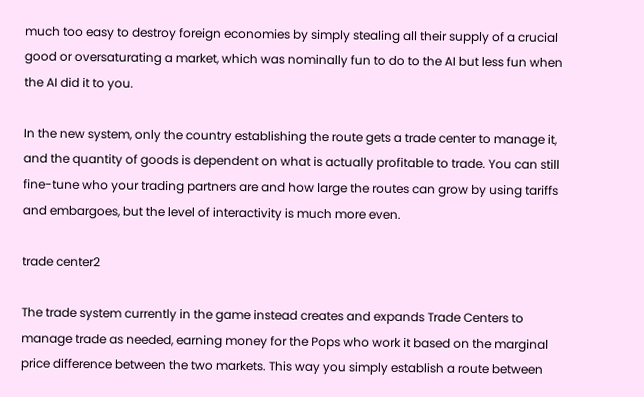much too easy to destroy foreign economies by simply stealing all their supply of a crucial good or oversaturating a market, which was nominally fun to do to the AI but less fun when the AI did it to you.

In the new system, only the country establishing the route gets a trade center to manage it, and the quantity of goods is dependent on what is actually profitable to trade. You can still fine-tune who your trading partners are and how large the routes can grow by using tariffs and embargoes, but the level of interactivity is much more even.

trade center2

The trade system currently in the game instead creates and expands Trade Centers to manage trade as needed, earning money for the Pops who work it based on the marginal price difference between the two markets. This way you simply establish a route between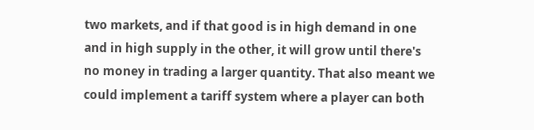two markets, and if that good is in high demand in one and in high supply in the other, it will grow until there's no money in trading a larger quantity. That also meant we could implement a tariff system where a player can both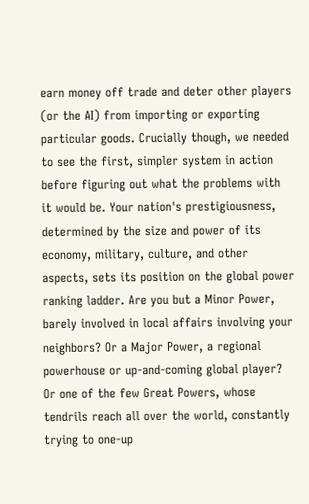earn money off trade and deter other players (or the AI) from importing or exporting particular goods. Crucially though, we needed to see the first, simpler system in action before figuring out what the problems with it would be. Your nation's prestigiousness, determined by the size and power of its economy, military, culture, and other aspects, sets its position on the global power ranking ladder. Are you but a Minor Power, barely involved in local affairs involving your neighbors? Or a Major Power, a regional powerhouse or up-and-coming global player? Or one of the few Great Powers, whose tendrils reach all over the world, constantly trying to one-up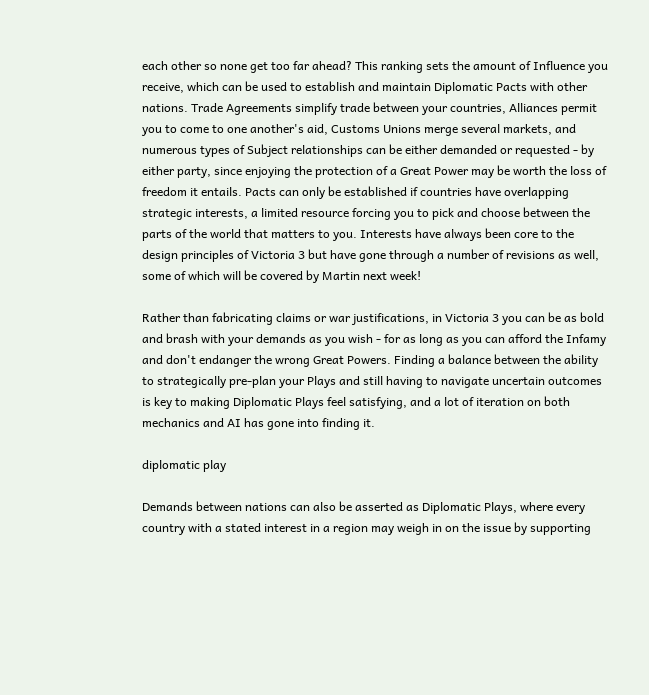each other so none get too far ahead? This ranking sets the amount of Influence you receive, which can be used to establish and maintain Diplomatic Pacts with other nations. Trade Agreements simplify trade between your countries, Alliances permit you to come to one another's aid, Customs Unions merge several markets, and numerous types of Subject relationships can be either demanded or requested - by either party, since enjoying the protection of a Great Power may be worth the loss of freedom it entails. Pacts can only be established if countries have overlapping strategic interests, a limited resource forcing you to pick and choose between the parts of the world that matters to you. Interests have always been core to the design principles of Victoria 3 but have gone through a number of revisions as well, some of which will be covered by Martin next week!

Rather than fabricating claims or war justifications, in Victoria 3 you can be as bold and brash with your demands as you wish - for as long as you can afford the Infamy and don't endanger the wrong Great Powers. Finding a balance between the ability to strategically pre-plan your Plays and still having to navigate uncertain outcomes is key to making Diplomatic Plays feel satisfying, and a lot of iteration on both mechanics and AI has gone into finding it.

diplomatic play

Demands between nations can also be asserted as Diplomatic Plays, where every country with a stated interest in a region may weigh in on the issue by supporting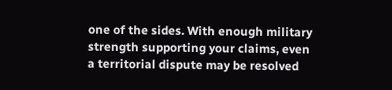one of the sides. With enough military strength supporting your claims, even a territorial dispute may be resolved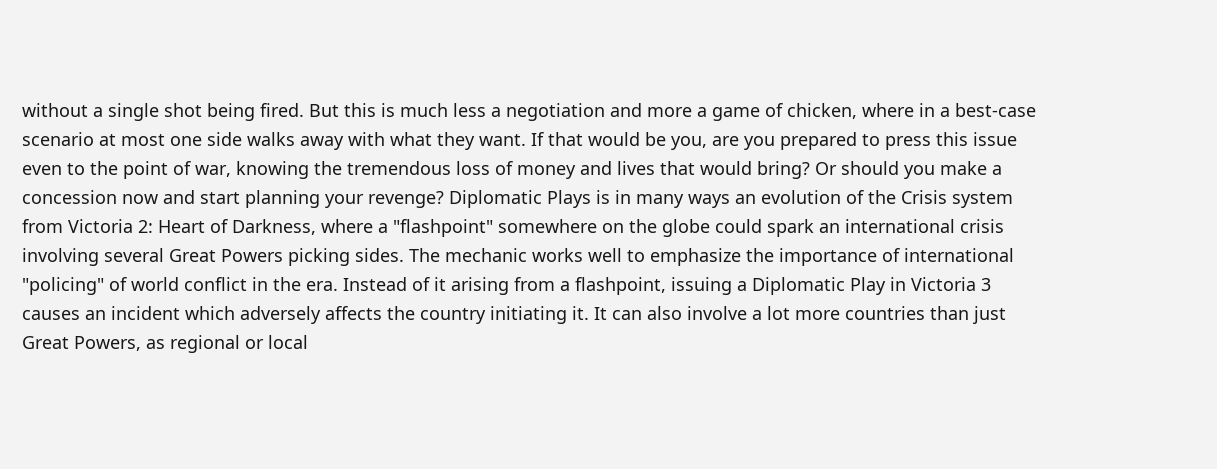without a single shot being fired. But this is much less a negotiation and more a game of chicken, where in a best-case scenario at most one side walks away with what they want. If that would be you, are you prepared to press this issue even to the point of war, knowing the tremendous loss of money and lives that would bring? Or should you make a concession now and start planning your revenge? Diplomatic Plays is in many ways an evolution of the Crisis system from Victoria 2: Heart of Darkness, where a "flashpoint" somewhere on the globe could spark an international crisis involving several Great Powers picking sides. The mechanic works well to emphasize the importance of international "policing" of world conflict in the era. Instead of it arising from a flashpoint, issuing a Diplomatic Play in Victoria 3 causes an incident which adversely affects the country initiating it. It can also involve a lot more countries than just Great Powers, as regional or local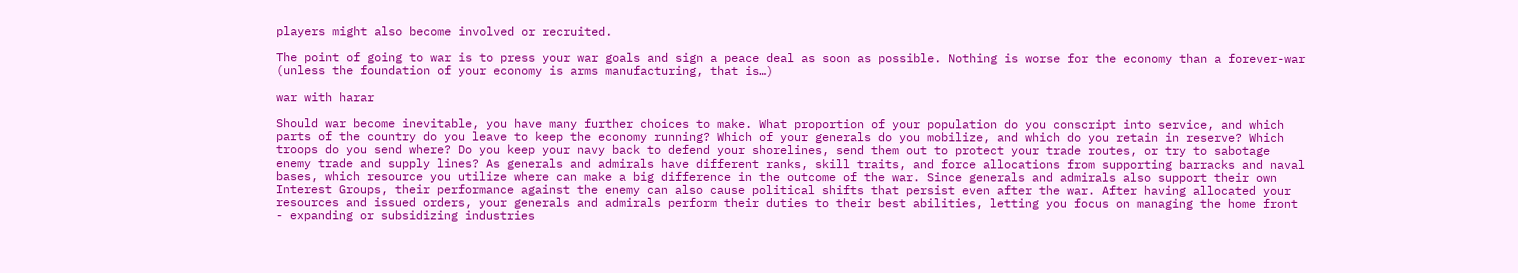players might also become involved or recruited.

The point of going to war is to press your war goals and sign a peace deal as soon as possible. Nothing is worse for the economy than a forever-war (unless the foundation of your economy is arms manufacturing, that is…)

war with harar

Should war become inevitable, you have many further choices to make. What proportion of your population do you conscript into service, and which parts of the country do you leave to keep the economy running? Which of your generals do you mobilize, and which do you retain in reserve? Which troops do you send where? Do you keep your navy back to defend your shorelines, send them out to protect your trade routes, or try to sabotage enemy trade and supply lines? As generals and admirals have different ranks, skill traits, and force allocations from supporting barracks and naval bases, which resource you utilize where can make a big difference in the outcome of the war. Since generals and admirals also support their own Interest Groups, their performance against the enemy can also cause political shifts that persist even after the war. After having allocated your resources and issued orders, your generals and admirals perform their duties to their best abilities, letting you focus on managing the home front - expanding or subsidizing industries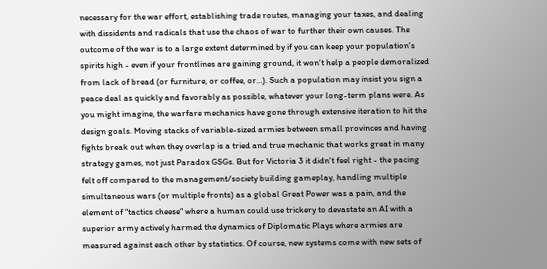necessary for the war effort, establishing trade routes, managing your taxes, and dealing with dissidents and radicals that use the chaos of war to further their own causes. The outcome of the war is to a large extent determined by if you can keep your population's spirits high - even if your frontlines are gaining ground, it won't help a people demoralized from lack of bread (or furniture, or coffee, or…). Such a population may insist you sign a peace deal as quickly and favorably as possible, whatever your long-term plans were. As you might imagine, the warfare mechanics have gone through extensive iteration to hit the design goals. Moving stacks of variable-sized armies between small provinces and having fights break out when they overlap is a tried and true mechanic that works great in many strategy games, not just Paradox GSGs. But for Victoria 3 it didn't feel right - the pacing felt off compared to the management/society building gameplay, handling multiple simultaneous wars (or multiple fronts) as a global Great Power was a pain, and the element of "tactics cheese" where a human could use trickery to devastate an AI with a superior army actively harmed the dynamics of Diplomatic Plays where armies are measured against each other by statistics. Of course, new systems come with new sets of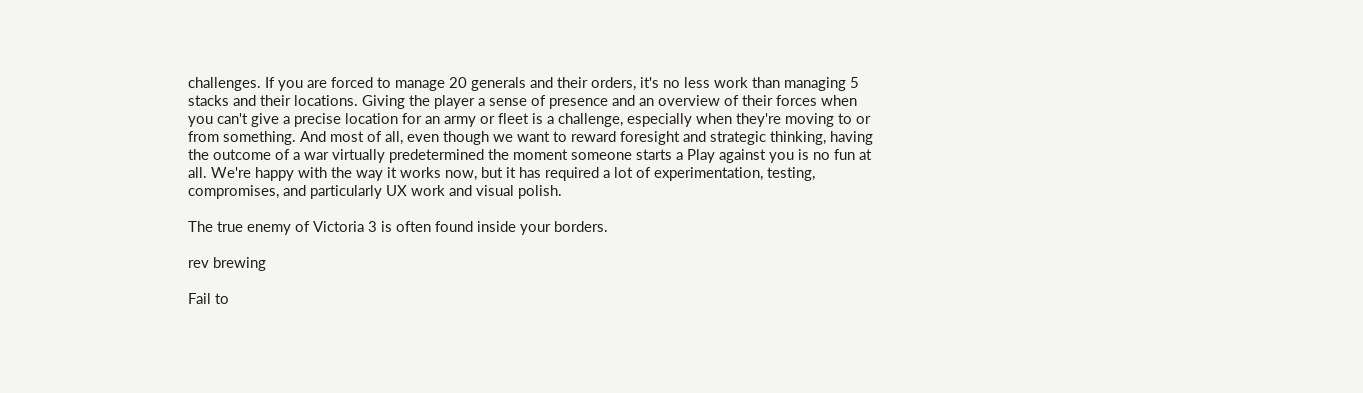challenges. If you are forced to manage 20 generals and their orders, it's no less work than managing 5 stacks and their locations. Giving the player a sense of presence and an overview of their forces when you can't give a precise location for an army or fleet is a challenge, especially when they're moving to or from something. And most of all, even though we want to reward foresight and strategic thinking, having the outcome of a war virtually predetermined the moment someone starts a Play against you is no fun at all. We're happy with the way it works now, but it has required a lot of experimentation, testing, compromises, and particularly UX work and visual polish.

The true enemy of Victoria 3 is often found inside your borders.

rev brewing

Fail to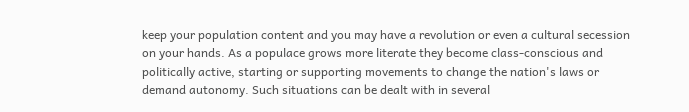keep your population content and you may have a revolution or even a cultural secession on your hands. As a populace grows more literate they become class-conscious and politically active, starting or supporting movements to change the nation's laws or demand autonomy. Such situations can be dealt with in several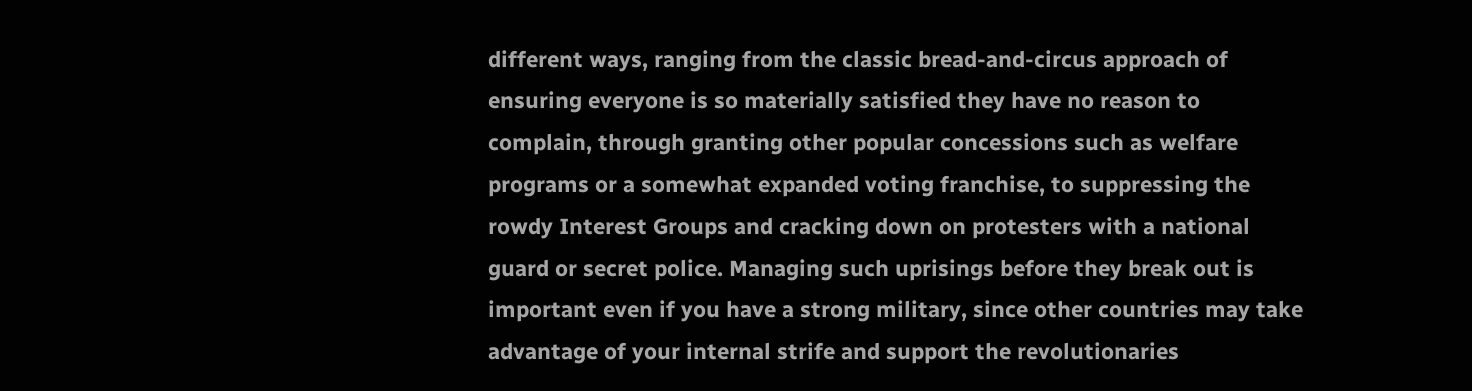different ways, ranging from the classic bread-and-circus approach of ensuring everyone is so materially satisfied they have no reason to complain, through granting other popular concessions such as welfare programs or a somewhat expanded voting franchise, to suppressing the rowdy Interest Groups and cracking down on protesters with a national guard or secret police. Managing such uprisings before they break out is important even if you have a strong military, since other countries may take advantage of your internal strife and support the revolutionaries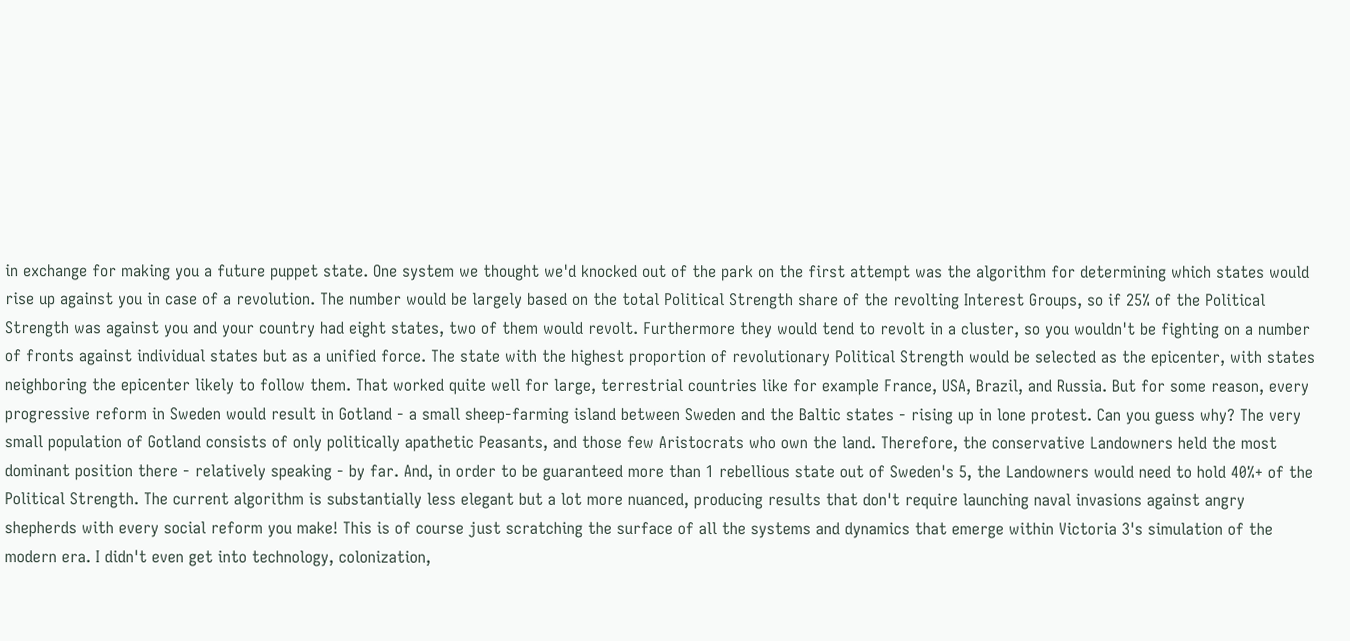in exchange for making you a future puppet state. One system we thought we'd knocked out of the park on the first attempt was the algorithm for determining which states would rise up against you in case of a revolution. The number would be largely based on the total Political Strength share of the revolting Interest Groups, so if 25% of the Political Strength was against you and your country had eight states, two of them would revolt. Furthermore they would tend to revolt in a cluster, so you wouldn't be fighting on a number of fronts against individual states but as a unified force. The state with the highest proportion of revolutionary Political Strength would be selected as the epicenter, with states neighboring the epicenter likely to follow them. That worked quite well for large, terrestrial countries like for example France, USA, Brazil, and Russia. But for some reason, every progressive reform in Sweden would result in Gotland - a small sheep-farming island between Sweden and the Baltic states - rising up in lone protest. Can you guess why? The very small population of Gotland consists of only politically apathetic Peasants, and those few Aristocrats who own the land. Therefore, the conservative Landowners held the most dominant position there - relatively speaking - by far. And, in order to be guaranteed more than 1 rebellious state out of Sweden's 5, the Landowners would need to hold 40%+ of the Political Strength. The current algorithm is substantially less elegant but a lot more nuanced, producing results that don't require launching naval invasions against angry shepherds with every social reform you make! This is of course just scratching the surface of all the systems and dynamics that emerge within Victoria 3's simulation of the modern era. I didn't even get into technology, colonization,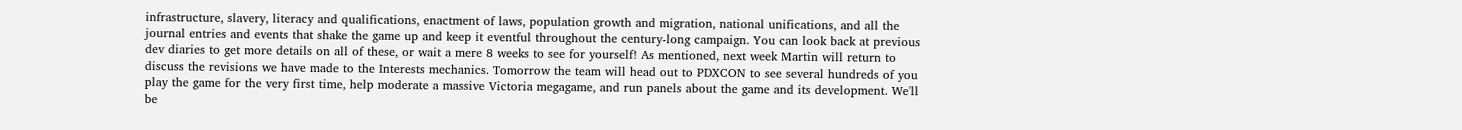infrastructure, slavery, literacy and qualifications, enactment of laws, population growth and migration, national unifications, and all the journal entries and events that shake the game up and keep it eventful throughout the century-long campaign. You can look back at previous dev diaries to get more details on all of these, or wait a mere 8 weeks to see for yourself! As mentioned, next week Martin will return to discuss the revisions we have made to the Interests mechanics. Tomorrow the team will head out to PDXCON to see several hundreds of you play the game for the very first time, help moderate a massive Victoria megagame, and run panels about the game and its development. We'll be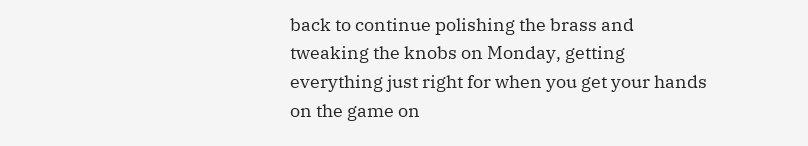back to continue polishing the brass and tweaking the knobs on Monday, getting everything just right for when you get your hands on the game on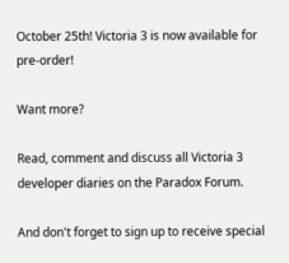October 25th! Victoria 3 is now available for pre-order!

Want more?

Read, comment and discuss all Victoria 3 developer diaries on the Paradox Forum.

And don't forget to sign up to receive special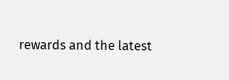rewards and the latest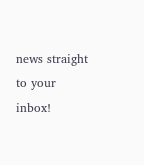news straight to your inbox!